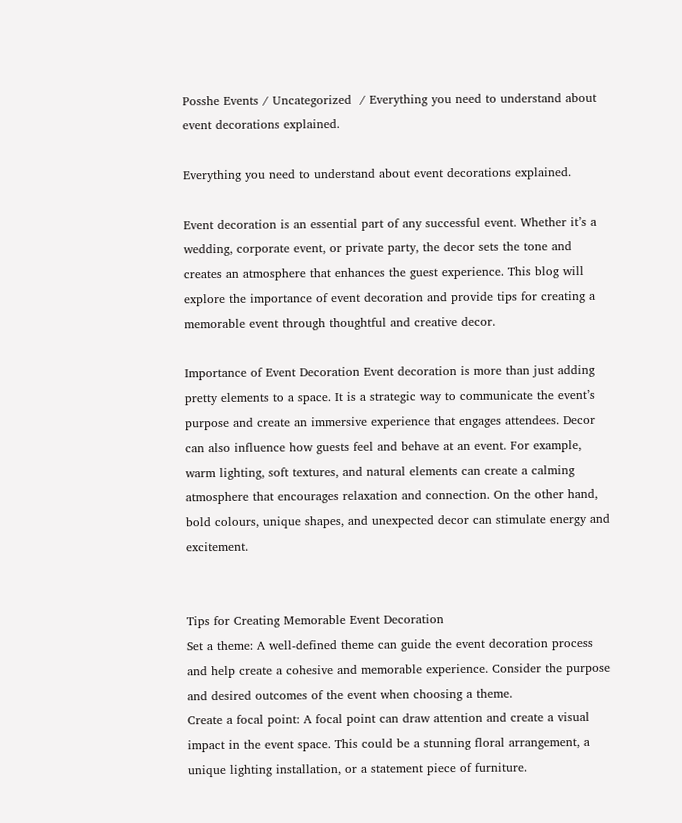Posshe Events / Uncategorized  / Everything you need to understand about event decorations explained.

Everything you need to understand about event decorations explained.

Event decoration is an essential part of any successful event. Whether it’s a wedding, corporate event, or private party, the decor sets the tone and creates an atmosphere that enhances the guest experience. This blog will explore the importance of event decoration and provide tips for creating a memorable event through thoughtful and creative decor.

Importance of Event Decoration Event decoration is more than just adding pretty elements to a space. It is a strategic way to communicate the event’s purpose and create an immersive experience that engages attendees. Decor can also influence how guests feel and behave at an event. For example, warm lighting, soft textures, and natural elements can create a calming atmosphere that encourages relaxation and connection. On the other hand, bold colours, unique shapes, and unexpected decor can stimulate energy and excitement.


Tips for Creating Memorable Event Decoration
Set a theme: A well-defined theme can guide the event decoration process and help create a cohesive and memorable experience. Consider the purpose and desired outcomes of the event when choosing a theme.
Create a focal point: A focal point can draw attention and create a visual impact in the event space. This could be a stunning floral arrangement, a unique lighting installation, or a statement piece of furniture.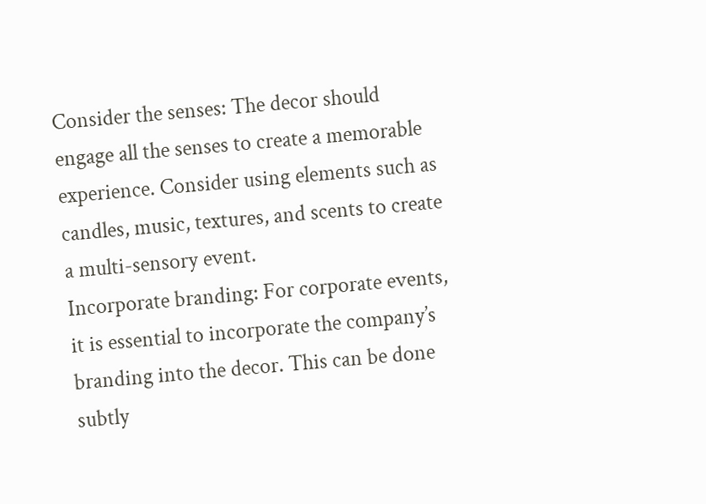Consider the senses: The decor should engage all the senses to create a memorable experience. Consider using elements such as candles, music, textures, and scents to create a multi-sensory event.
Incorporate branding: For corporate events, it is essential to incorporate the company’s branding into the decor. This can be done subtly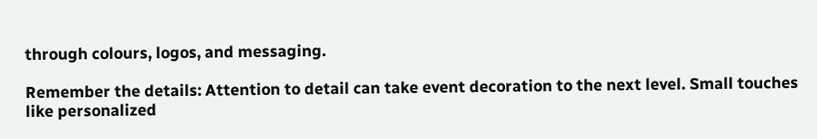through colours, logos, and messaging.

Remember the details: Attention to detail can take event decoration to the next level. Small touches like personalized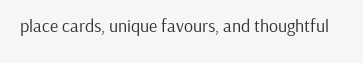place cards, unique favours, and thoughtful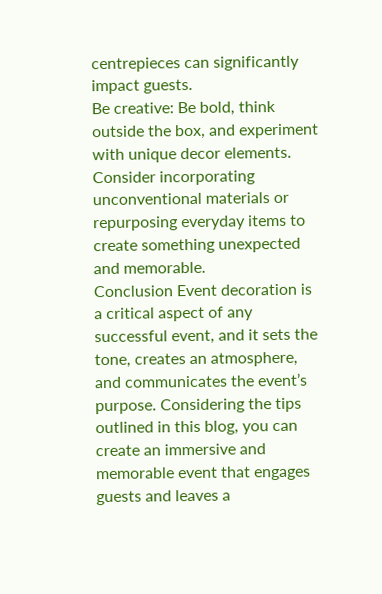centrepieces can significantly impact guests.
Be creative: Be bold, think outside the box, and experiment with unique decor elements. Consider incorporating unconventional materials or repurposing everyday items to create something unexpected and memorable.
Conclusion Event decoration is a critical aspect of any successful event, and it sets the tone, creates an atmosphere, and communicates the event’s purpose. Considering the tips outlined in this blog, you can create an immersive and memorable event that engages guests and leaves a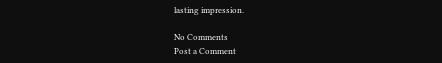lasting impression.

No Comments
Post a Comment